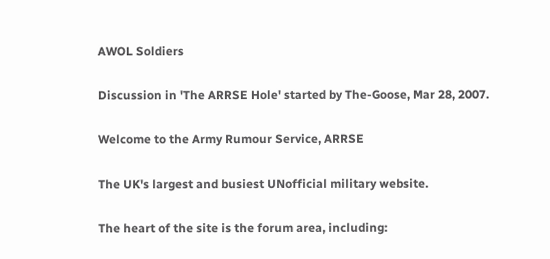AWOL Soldiers

Discussion in 'The ARRSE Hole' started by The-Goose, Mar 28, 2007.

Welcome to the Army Rumour Service, ARRSE

The UK's largest and busiest UNofficial military website.

The heart of the site is the forum area, including: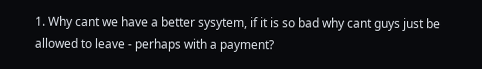1. Why cant we have a better sysytem, if it is so bad why cant guys just be allowed to leave - perhaps with a payment?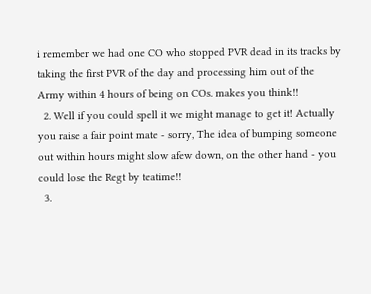i remember we had one CO who stopped PVR dead in its tracks by taking the first PVR of the day and processing him out of the Army within 4 hours of being on COs. makes you think!!
  2. Well if you could spell it we might manage to get it! Actually you raise a fair point mate - sorry, The idea of bumping someone out within hours might slow afew down, on the other hand - you could lose the Regt by teatime!!
  3.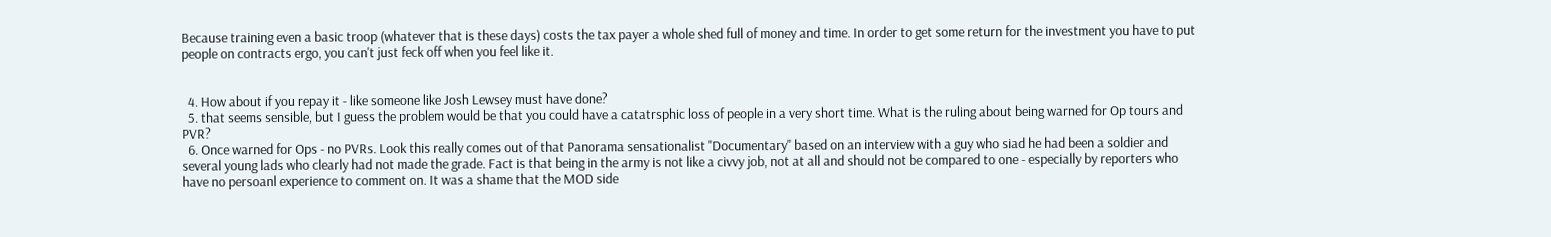Because training even a basic troop (whatever that is these days) costs the tax payer a whole shed full of money and time. In order to get some return for the investment you have to put people on contracts ergo, you can't just feck off when you feel like it.


  4. How about if you repay it - like someone like Josh Lewsey must have done?
  5. that seems sensible, but I guess the problem would be that you could have a catatrsphic loss of people in a very short time. What is the ruling about being warned for Op tours and PVR?
  6. Once warned for Ops - no PVRs. Look this really comes out of that Panorama sensationalist "Documentary" based on an interview with a guy who siad he had been a soldier and several young lads who clearly had not made the grade. Fact is that being in the army is not like a civvy job, not at all and should not be compared to one - especially by reporters who have no persoanl experience to comment on. It was a shame that the MOD side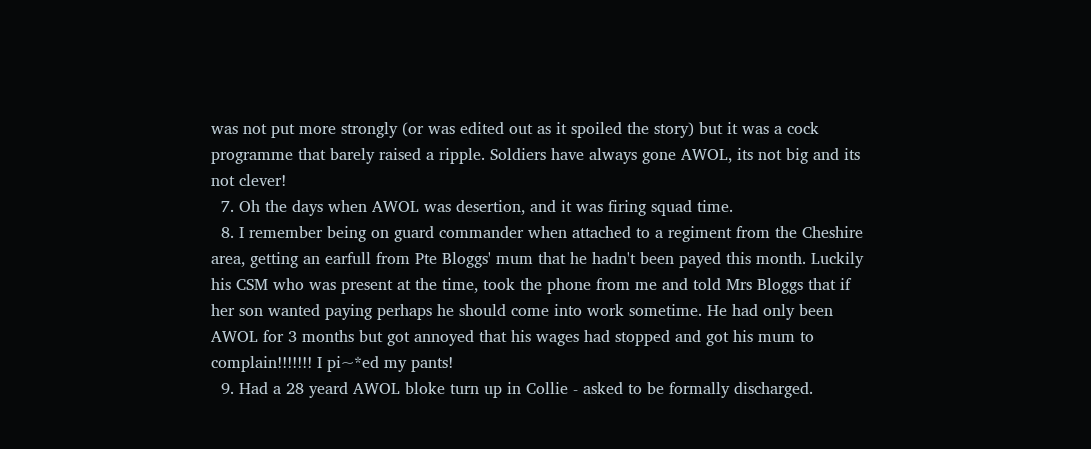was not put more strongly (or was edited out as it spoiled the story) but it was a cock programme that barely raised a ripple. Soldiers have always gone AWOL, its not big and its not clever!
  7. Oh the days when AWOL was desertion, and it was firing squad time.
  8. I remember being on guard commander when attached to a regiment from the Cheshire area, getting an earfull from Pte Bloggs' mum that he hadn't been payed this month. Luckily his CSM who was present at the time, took the phone from me and told Mrs Bloggs that if her son wanted paying perhaps he should come into work sometime. He had only been AWOL for 3 months but got annoyed that his wages had stopped and got his mum to complain!!!!!!! I pi~*ed my pants!
  9. Had a 28 yeard AWOL bloke turn up in Collie - asked to be formally discharged.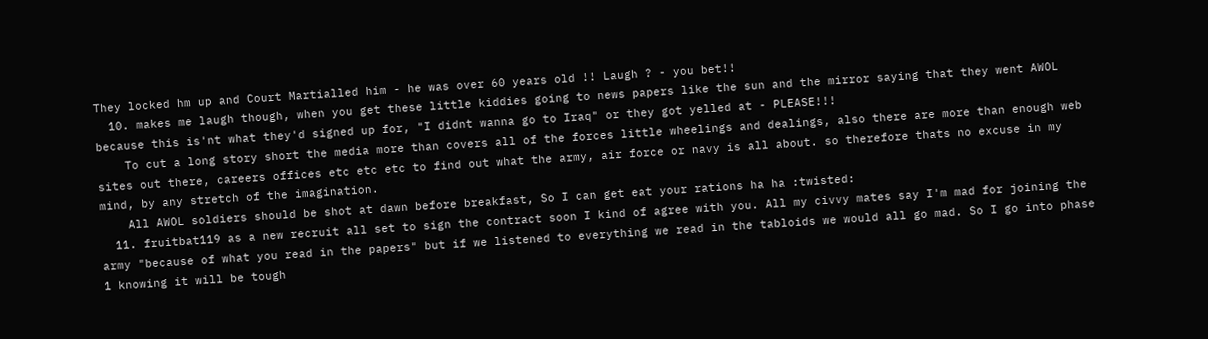They locked hm up and Court Martialled him - he was over 60 years old !! Laugh ? - you bet!!
  10. makes me laugh though, when you get these little kiddies going to news papers like the sun and the mirror saying that they went AWOL because this is'nt what they'd signed up for, "I didnt wanna go to Iraq" or they got yelled at - PLEASE!!!
    To cut a long story short the media more than covers all of the forces little wheelings and dealings, also there are more than enough web sites out there, careers offices etc etc etc to find out what the army, air force or navy is all about. so therefore thats no excuse in my mind, by any stretch of the imagination.
    All AWOL soldiers should be shot at dawn before breakfast, So I can get eat your rations ha ha :twisted:
  11. fruitbat119 as a new recruit all set to sign the contract soon I kind of agree with you. All my civvy mates say I'm mad for joining the army "because of what you read in the papers" but if we listened to everything we read in the tabloids we would all go mad. So I go into phase 1 knowing it will be tough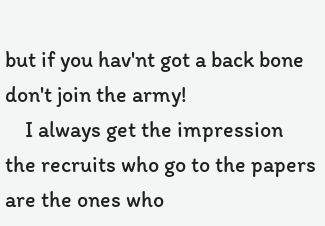but if you hav'nt got a back bone don't join the army!
    I always get the impression the recruits who go to the papers are the ones who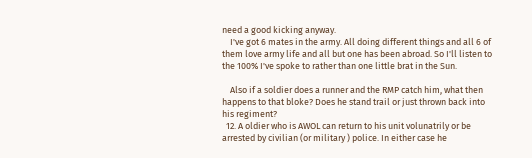need a good kicking anyway.
    I've got 6 mates in the army. All doing different things and all 6 of them love army life and all but one has been abroad. So I'll listen to the 100% I've spoke to rather than one little brat in the Sun.

    Also if a soldier does a runner and the RMP catch him, what then happens to that bloke? Does he stand trail or just thrown back into his regiment?
  12. A oldier who is AWOL can return to his unit volunatrily or be arrested by civilian (or military ) police. In either case he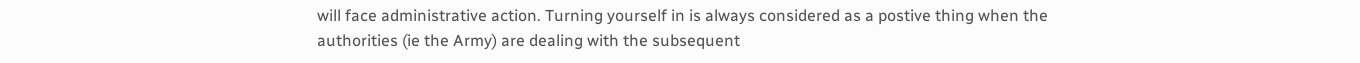will face administrative action. Turning yourself in is always considered as a postive thing when the authorities (ie the Army) are dealing with the subsequent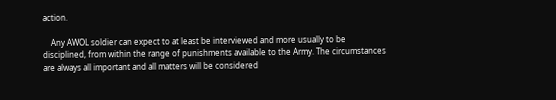action.

    Any AWOL soldier can expect to at least be interviewed and more usually to be disciplined, from within the range of punishments available to the Army. The circumstances are always all important and all matters will be considered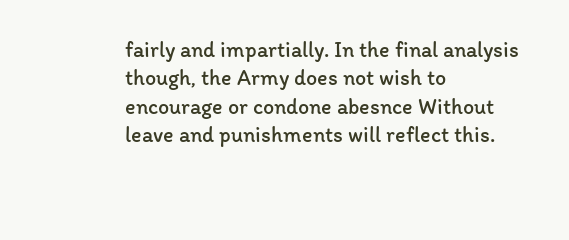fairly and impartially. In the final analysis though, the Army does not wish to encourage or condone abesnce Without leave and punishments will reflect this.